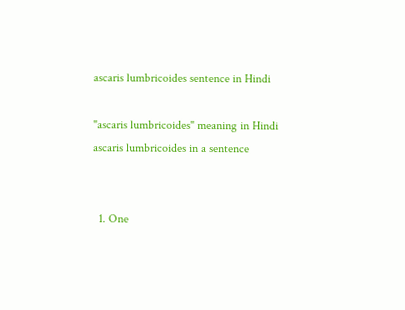ascaris lumbricoides sentence in Hindi

"ascaris lumbricoides" meaning in Hindi  ascaris lumbricoides in a sentence


  1. One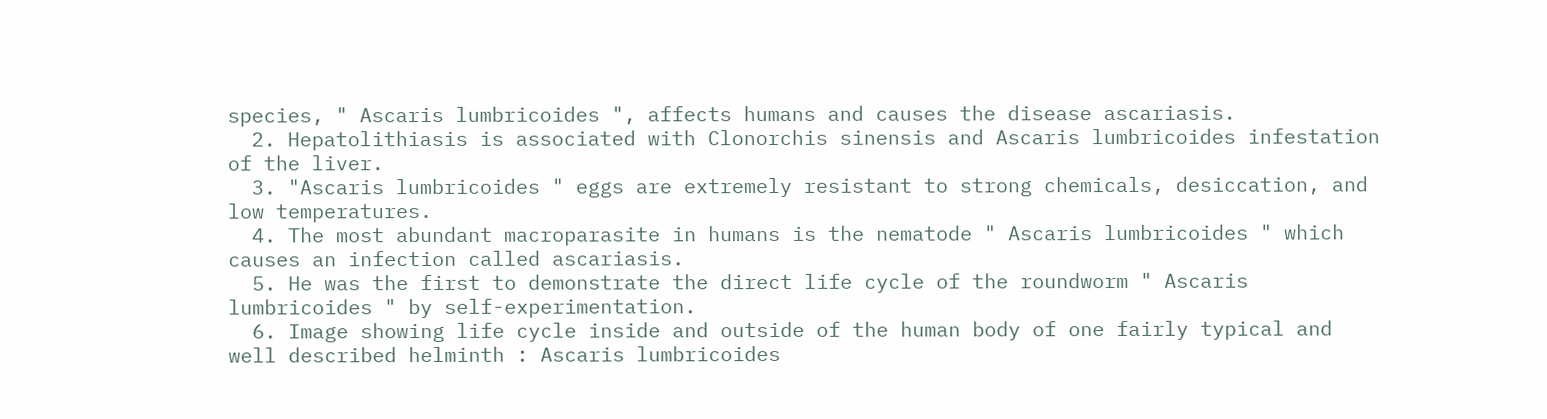species, " Ascaris lumbricoides ", affects humans and causes the disease ascariasis.
  2. Hepatolithiasis is associated with Clonorchis sinensis and Ascaris lumbricoides infestation of the liver.
  3. "Ascaris lumbricoides " eggs are extremely resistant to strong chemicals, desiccation, and low temperatures.
  4. The most abundant macroparasite in humans is the nematode " Ascaris lumbricoides " which causes an infection called ascariasis.
  5. He was the first to demonstrate the direct life cycle of the roundworm " Ascaris lumbricoides " by self-experimentation.
  6. Image showing life cycle inside and outside of the human body of one fairly typical and well described helminth : Ascaris lumbricoides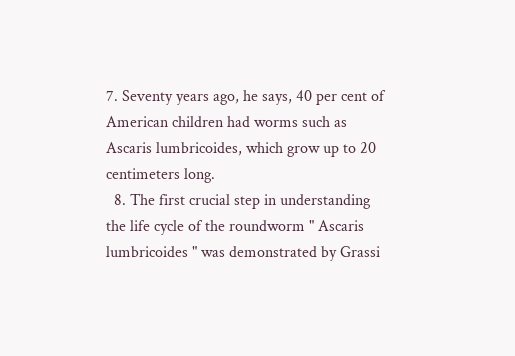7. Seventy years ago, he says, 40 per cent of American children had worms such as Ascaris lumbricoides, which grow up to 20 centimeters long.
  8. The first crucial step in understanding the life cycle of the roundworm " Ascaris lumbricoides " was demonstrated by Grassi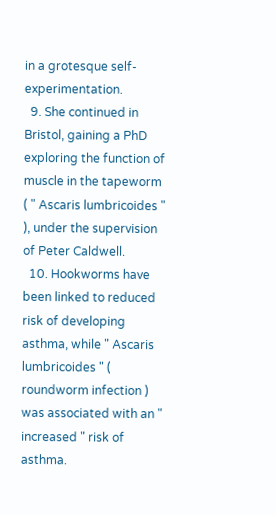in a grotesque self-experimentation.
  9. She continued in Bristol, gaining a PhD exploring the function of muscle in the tapeworm ( " Ascaris lumbricoides " ), under the supervision of Peter Caldwell.
  10. Hookworms have been linked to reduced risk of developing asthma, while " Ascaris lumbricoides " ( roundworm infection ) was associated with an " increased " risk of asthma.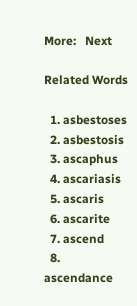More:   Next

Related Words

  1. asbestoses
  2. asbestosis
  3. ascaphus
  4. ascariasis
  5. ascaris
  6. ascarite
  7. ascend
  8. ascendance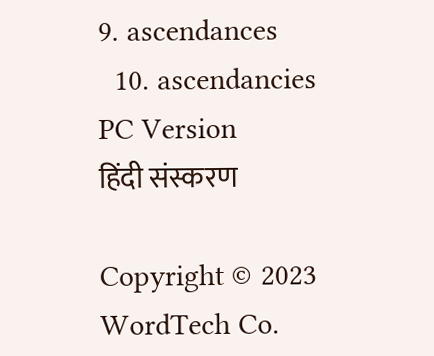9. ascendances
  10. ascendancies
PC Version
हिंदी संस्करण

Copyright © 2023 WordTech Co.